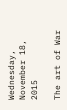Wednesday, November 18, 2015

The art of War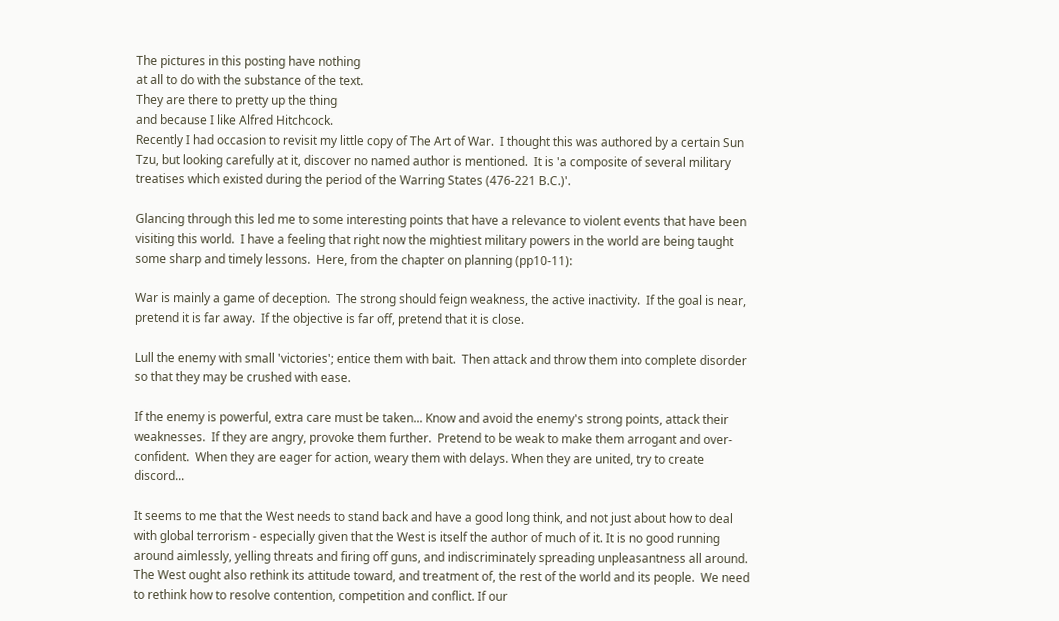The pictures in this posting have nothing
at all to do with the substance of the text.
They are there to pretty up the thing
and because I like Alfred Hitchcock.
Recently I had occasion to revisit my little copy of The Art of War.  I thought this was authored by a certain Sun Tzu, but looking carefully at it, discover no named author is mentioned.  It is 'a composite of several military treatises which existed during the period of the Warring States (476-221 B.C.)'.

Glancing through this led me to some interesting points that have a relevance to violent events that have been visiting this world.  I have a feeling that right now the mightiest military powers in the world are being taught some sharp and timely lessons.  Here, from the chapter on planning (pp10-11):

War is mainly a game of deception.  The strong should feign weakness, the active inactivity.  If the goal is near, pretend it is far away.  If the objective is far off, pretend that it is close.

Lull the enemy with small 'victories'; entice them with bait.  Then attack and throw them into complete disorder so that they may be crushed with ease.

If the enemy is powerful, extra care must be taken... Know and avoid the enemy's strong points, attack their weaknesses.  If they are angry, provoke them further.  Pretend to be weak to make them arrogant and over-confident.  When they are eager for action, weary them with delays. When they are united, try to create discord...

It seems to me that the West needs to stand back and have a good long think, and not just about how to deal with global terrorism - especially given that the West is itself the author of much of it. It is no good running around aimlessly, yelling threats and firing off guns, and indiscriminately spreading unpleasantness all around.  The West ought also rethink its attitude toward, and treatment of, the rest of the world and its people.  We need to rethink how to resolve contention, competition and conflict. If our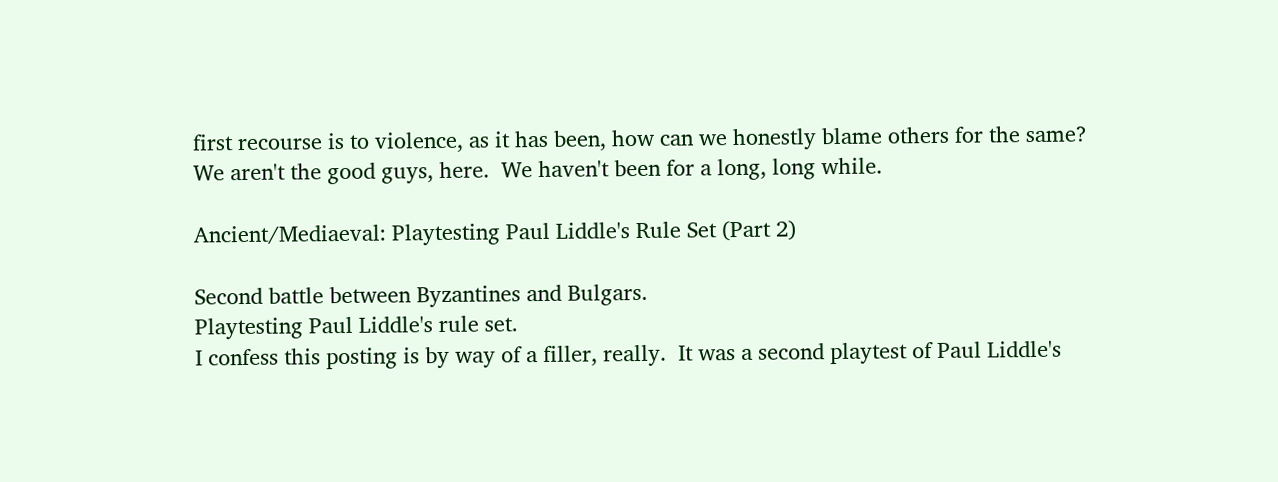first recourse is to violence, as it has been, how can we honestly blame others for the same?
We aren't the good guys, here.  We haven't been for a long, long while.

Ancient/Mediaeval: Playtesting Paul Liddle's Rule Set (Part 2)

Second battle between Byzantines and Bulgars.
Playtesting Paul Liddle's rule set.
I confess this posting is by way of a filler, really.  It was a second playtest of Paul Liddle's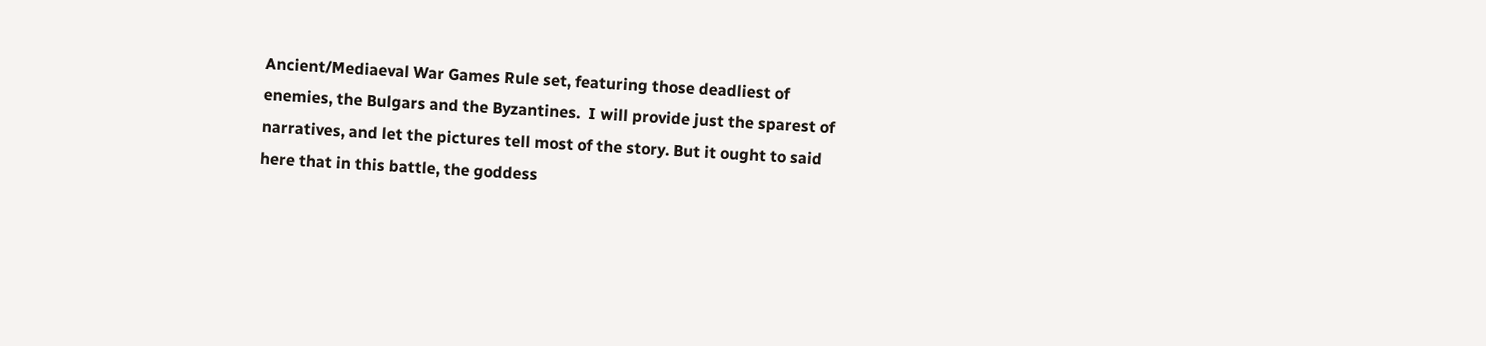Ancient/Mediaeval War Games Rule set, featuring those deadliest of enemies, the Bulgars and the Byzantines.  I will provide just the sparest of narratives, and let the pictures tell most of the story. But it ought to said here that in this battle, the goddess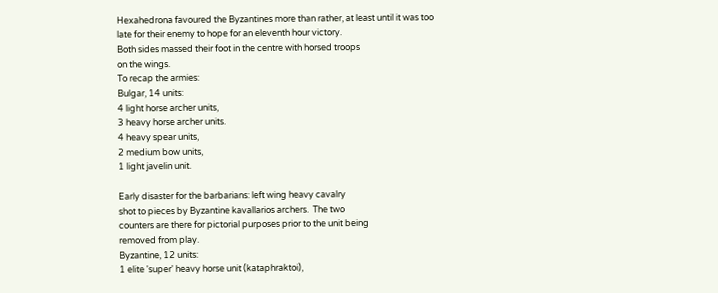Hexahedrona favoured the Byzantines more than rather, at least until it was too late for their enemy to hope for an eleventh hour victory.
Both sides massed their foot in the centre with horsed troops
on the wings.
To recap the armies:
Bulgar, 14 units:
4 light horse archer units,
3 heavy horse archer units.
4 heavy spear units,
2 medium bow units,
1 light javelin unit.

Early disaster for the barbarians: left wing heavy cavalry
shot to pieces by Byzantine kavallarios archers.  The two
counters are there for pictorial purposes prior to the unit being
removed from play.
Byzantine, 12 units:
1 elite 'super' heavy horse unit (kataphraktoi),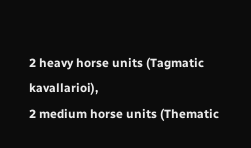2 heavy horse units (Tagmatic kavallarioi),
2 medium horse units (Thematic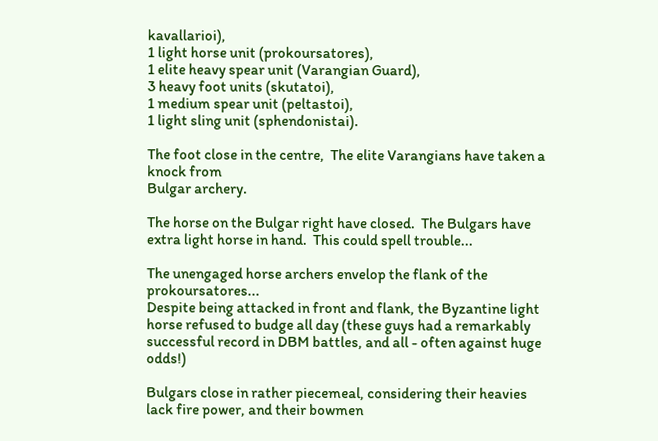kavallarioi),
1 light horse unit (prokoursatores),
1 elite heavy spear unit (Varangian Guard),
3 heavy foot units (skutatoi),
1 medium spear unit (peltastoi),
1 light sling unit (sphendonistai).

The foot close in the centre,  The elite Varangians have taken a knock from
Bulgar archery.

The horse on the Bulgar right have closed.  The Bulgars have
extra light horse in hand.  This could spell trouble...

The unengaged horse archers envelop the flank of the prokoursatores...
Despite being attacked in front and flank, the Byzantine light
horse refused to budge all day (these guys had a remarkably
successful record in DBM battles, and all - often against huge odds!)

Bulgars close in rather piecemeal, considering their heavies
lack fire power, and their bowmen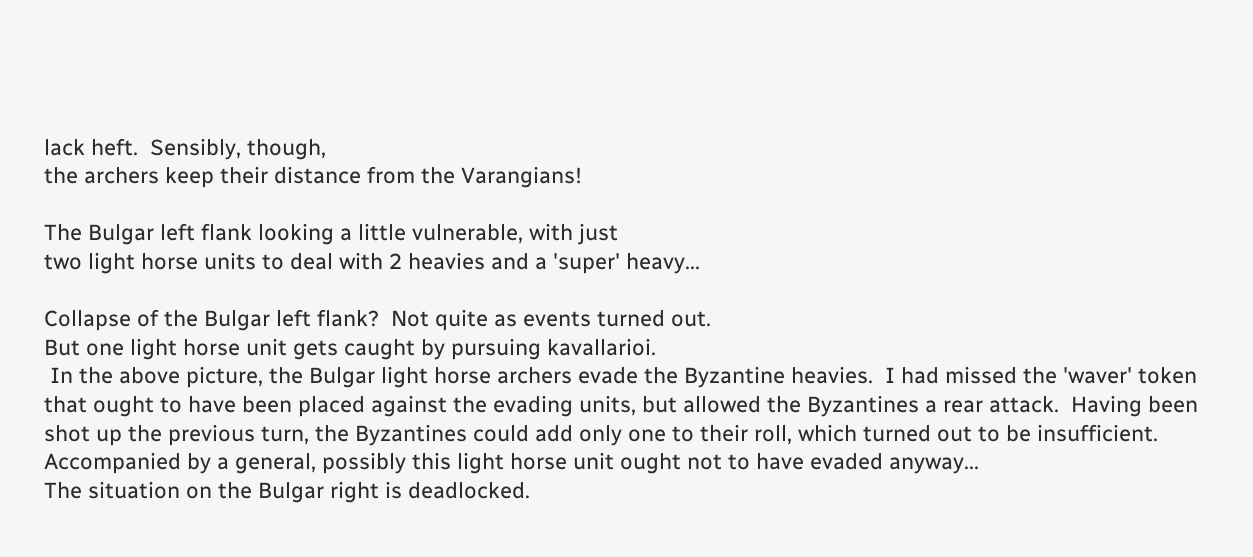lack heft.  Sensibly, though,
the archers keep their distance from the Varangians!

The Bulgar left flank looking a little vulnerable, with just
two light horse units to deal with 2 heavies and a 'super' heavy...

Collapse of the Bulgar left flank?  Not quite as events turned out.
But one light horse unit gets caught by pursuing kavallarioi.
 In the above picture, the Bulgar light horse archers evade the Byzantine heavies.  I had missed the 'waver' token that ought to have been placed against the evading units, but allowed the Byzantines a rear attack.  Having been shot up the previous turn, the Byzantines could add only one to their roll, which turned out to be insufficient.  Accompanied by a general, possibly this light horse unit ought not to have evaded anyway...
The situation on the Bulgar right is deadlocked.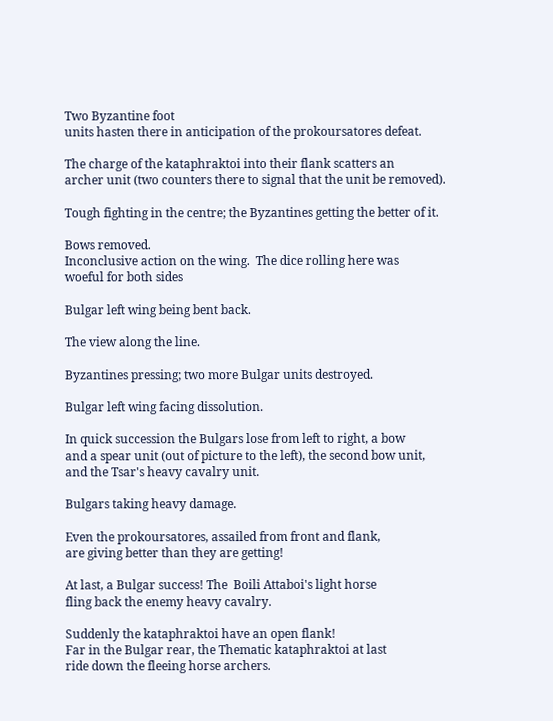Two Byzantine foot
units hasten there in anticipation of the prokoursatores defeat.

The charge of the kataphraktoi into their flank scatters an
archer unit (two counters there to signal that the unit be removed).

Tough fighting in the centre; the Byzantines getting the better of it.

Bows removed.
Inconclusive action on the wing.  The dice rolling here was
woeful for both sides

Bulgar left wing being bent back.

The view along the line.

Byzantines pressing; two more Bulgar units destroyed.

Bulgar left wing facing dissolution.

In quick succession the Bulgars lose from left to right, a bow
and a spear unit (out of picture to the left), the second bow unit,
and the Tsar's heavy cavalry unit.

Bulgars taking heavy damage.

Even the prokoursatores, assailed from front and flank,
are giving better than they are getting!

At last, a Bulgar success! The  Boili Attaboi's light horse
fling back the enemy heavy cavalry.

Suddenly the kataphraktoi have an open flank!
Far in the Bulgar rear, the Thematic kataphraktoi at last
ride down the fleeing horse archers.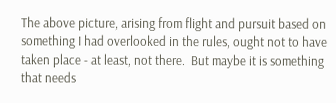The above picture, arising from flight and pursuit based on something I had overlooked in the rules, ought not to have taken place - at least, not there.  But maybe it is something that needs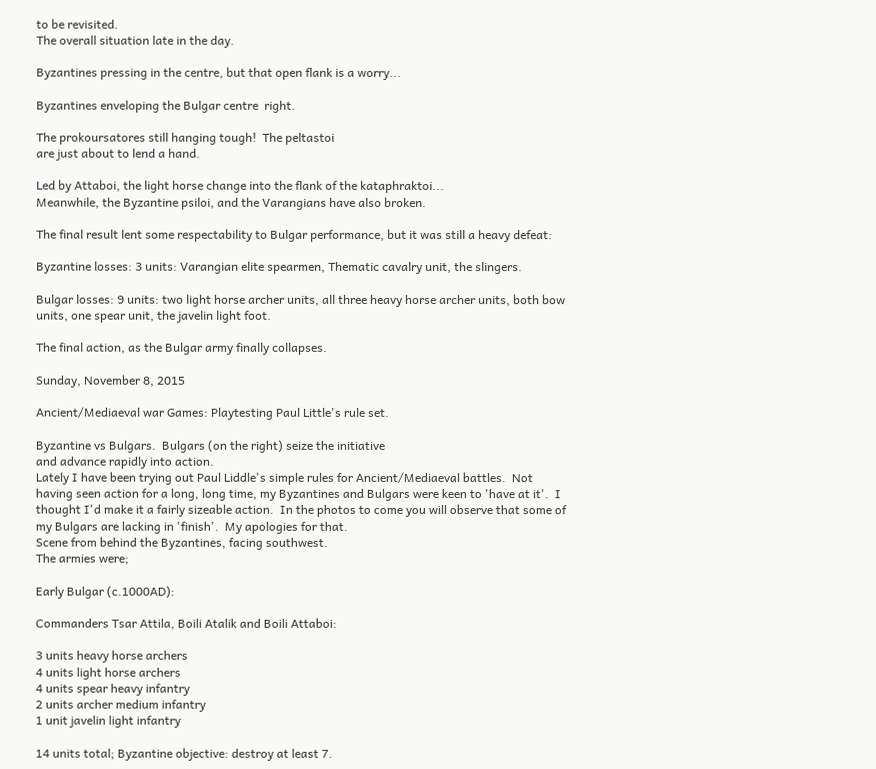to be revisited.
The overall situation late in the day.

Byzantines pressing in the centre, but that open flank is a worry...

Byzantines enveloping the Bulgar centre  right.

The prokoursatores still hanging tough!  The peltastoi
are just about to lend a hand.

Led by Attaboi, the light horse change into the flank of the kataphraktoi...
Meanwhile, the Byzantine psiloi, and the Varangians have also broken.

The final result lent some respectability to Bulgar performance, but it was still a heavy defeat:

Byzantine losses: 3 units: Varangian elite spearmen, Thematic cavalry unit, the slingers.

Bulgar losses: 9 units: two light horse archer units, all three heavy horse archer units, both bow units, one spear unit, the javelin light foot.

The final action, as the Bulgar army finally collapses.

Sunday, November 8, 2015

Ancient/Mediaeval war Games: Playtesting Paul Little's rule set.

Byzantine vs Bulgars.  Bulgars (on the right) seize the initiative
and advance rapidly into action.
Lately I have been trying out Paul Liddle's simple rules for Ancient/Mediaeval battles.  Not having seen action for a long, long time, my Byzantines and Bulgars were keen to 'have at it'.  I thought I'd make it a fairly sizeable action.  In the photos to come you will observe that some of my Bulgars are lacking in 'finish'.  My apologies for that.
Scene from behind the Byzantines, facing southwest.
The armies were;

Early Bulgar (c.1000AD):

Commanders Tsar Attila, Boili Atalik and Boili Attaboi:

3 units heavy horse archers
4 units light horse archers
4 units spear heavy infantry
2 units archer medium infantry
1 unit javelin light infantry

14 units total; Byzantine objective: destroy at least 7.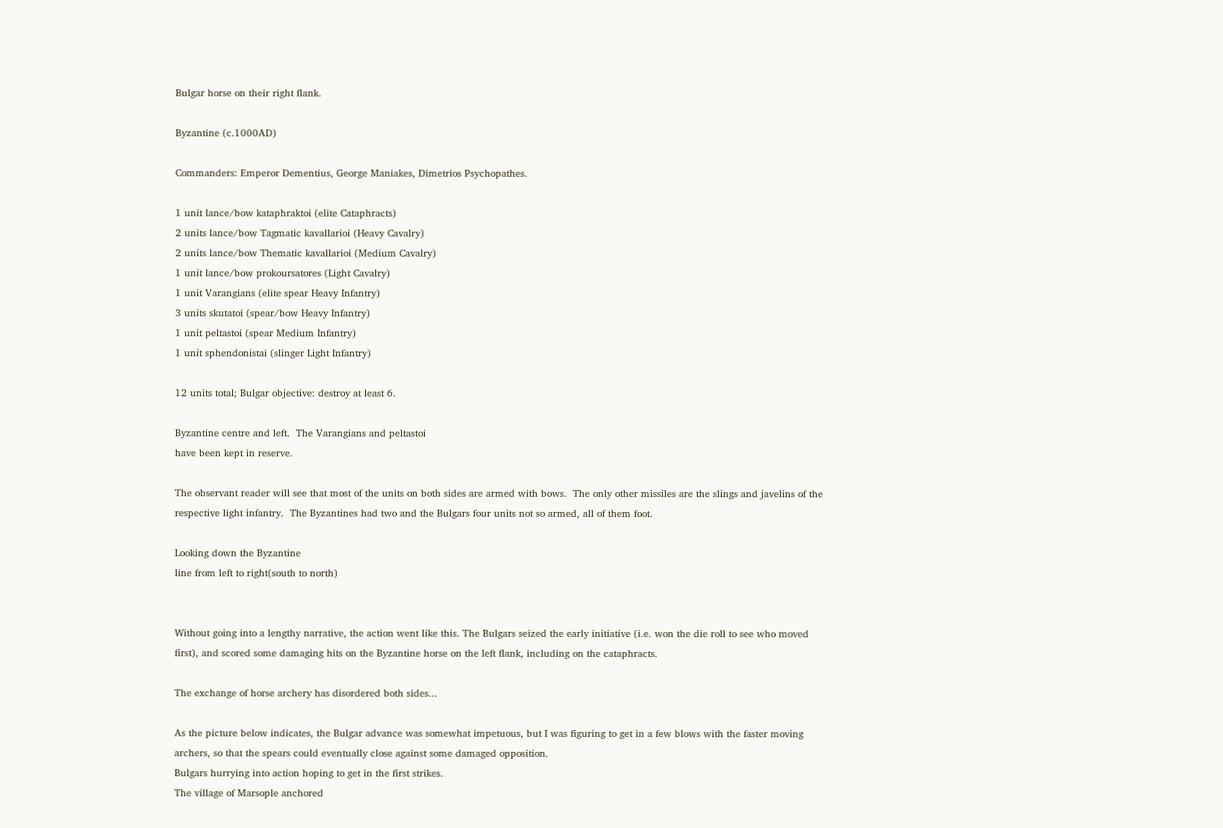Bulgar horse on their right flank.

Byzantine (c.1000AD)

Commanders: Emperor Dementius, George Maniakes, Dimetrios Psychopathes.

1 unit lance/bow kataphraktoi (elite Cataphracts)
2 units lance/bow Tagmatic kavallarioi (Heavy Cavalry)
2 units lance/bow Thematic kavallarioi (Medium Cavalry)
1 unit lance/bow prokoursatores (Light Cavalry)
1 unit Varangians (elite spear Heavy Infantry)
3 units skutatoi (spear/bow Heavy Infantry)
1 unit peltastoi (spear Medium Infantry)
1 unit sphendonistai (slinger Light Infantry)

12 units total; Bulgar objective: destroy at least 6.

Byzantine centre and left.  The Varangians and peltastoi
have been kept in reserve.

The observant reader will see that most of the units on both sides are armed with bows.  The only other missiles are the slings and javelins of the respective light infantry.  The Byzantines had two and the Bulgars four units not so armed, all of them foot.

Looking down the Byzantine
line from left to right(south to north)


Without going into a lengthy narrative, the action went like this. The Bulgars seized the early initiative (i.e. won the die roll to see who moved first), and scored some damaging hits on the Byzantine horse on the left flank, including on the cataphracts.

The exchange of horse archery has disordered both sides...

As the picture below indicates, the Bulgar advance was somewhat impetuous, but I was figuring to get in a few blows with the faster moving archers, so that the spears could eventually close against some damaged opposition.
Bulgars hurrying into action hoping to get in the first strikes.
The village of Marsople anchored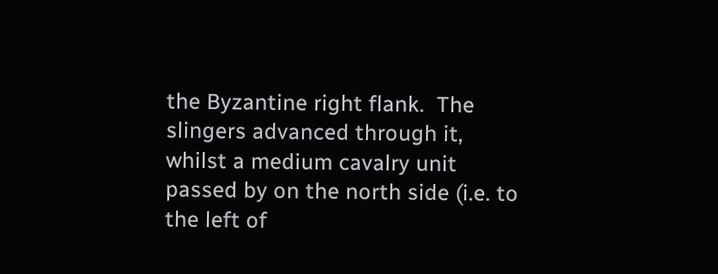the Byzantine right flank.  The slingers advanced through it, whilst a medium cavalry unit passed by on the north side (i.e. to the left of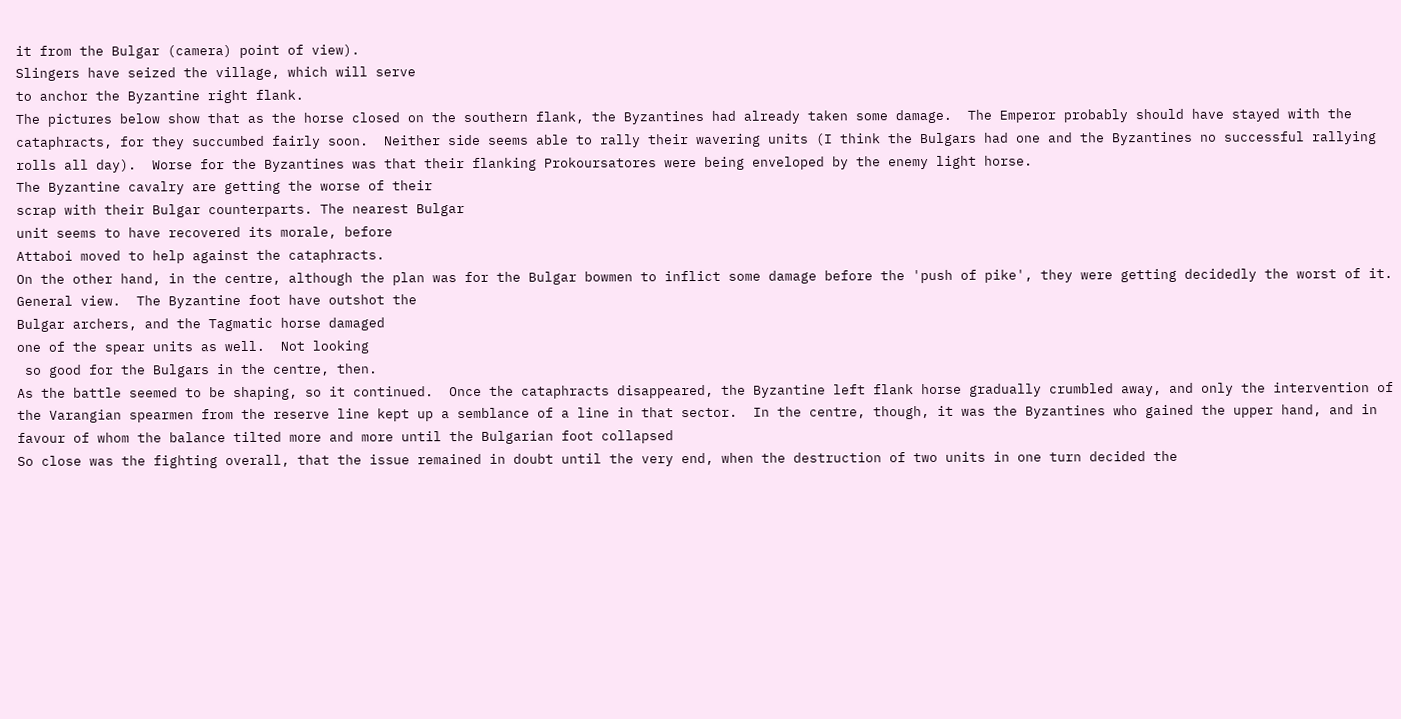it from the Bulgar (camera) point of view).
Slingers have seized the village, which will serve
to anchor the Byzantine right flank.
The pictures below show that as the horse closed on the southern flank, the Byzantines had already taken some damage.  The Emperor probably should have stayed with the cataphracts, for they succumbed fairly soon.  Neither side seems able to rally their wavering units (I think the Bulgars had one and the Byzantines no successful rallying rolls all day).  Worse for the Byzantines was that their flanking Prokoursatores were being enveloped by the enemy light horse.
The Byzantine cavalry are getting the worse of their
scrap with their Bulgar counterparts. The nearest Bulgar
unit seems to have recovered its morale, before
Attaboi moved to help against the cataphracts.
On the other hand, in the centre, although the plan was for the Bulgar bowmen to inflict some damage before the 'push of pike', they were getting decidedly the worst of it.
General view.  The Byzantine foot have outshot the
Bulgar archers, and the Tagmatic horse damaged
one of the spear units as well.  Not looking
 so good for the Bulgars in the centre, then.
As the battle seemed to be shaping, so it continued.  Once the cataphracts disappeared, the Byzantine left flank horse gradually crumbled away, and only the intervention of the Varangian spearmen from the reserve line kept up a semblance of a line in that sector.  In the centre, though, it was the Byzantines who gained the upper hand, and in favour of whom the balance tilted more and more until the Bulgarian foot collapsed
So close was the fighting overall, that the issue remained in doubt until the very end, when the destruction of two units in one turn decided the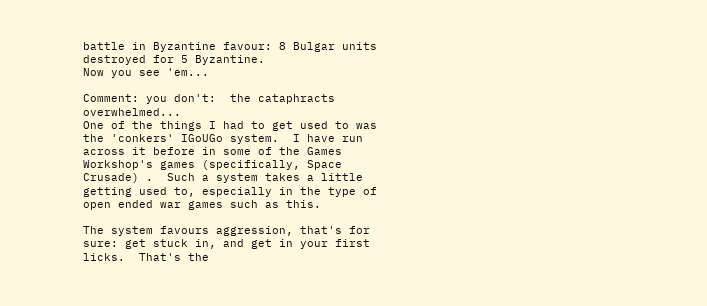battle in Byzantine favour: 8 Bulgar units destroyed for 5 Byzantine.
Now you see 'em...

Comment: you don't:  the cataphracts overwhelmed...
One of the things I had to get used to was the 'conkers' IGoUGo system.  I have run across it before in some of the Games Workshop's games (specifically, Space Crusade) .  Such a system takes a little getting used to, especially in the type of open ended war games such as this.

The system favours aggression, that's for sure: get stuck in, and get in your first licks.  That's the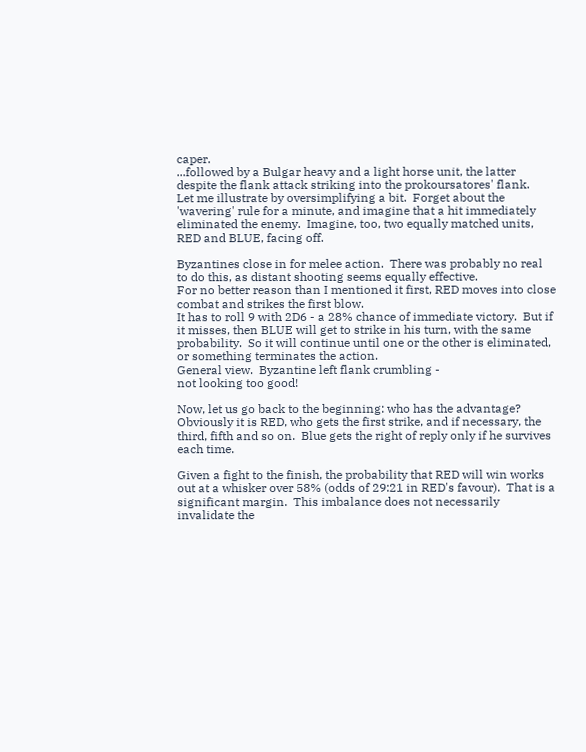caper.
...followed by a Bulgar heavy and a light horse unit, the latter
despite the flank attack striking into the prokoursatores' flank.
Let me illustrate by oversimplifying a bit.  Forget about the 'wavering' rule for a minute, and imagine that a hit immediately eliminated the enemy.  Imagine, too, two equally matched units, RED and BLUE, facing off.

Byzantines close in for melee action.  There was probably no real
to do this, as distant shooting seems equally effective.
For no better reason than I mentioned it first, RED moves into close combat and strikes the first blow.
It has to roll 9 with 2D6 - a 28% chance of immediate victory.  But if it misses, then BLUE will get to strike in his turn, with the same probability.  So it will continue until one or the other is eliminated, or something terminates the action.
General view.  Byzantine left flank crumbling -
not looking too good!

Now, let us go back to the beginning: who has the advantage?  Obviously it is RED, who gets the first strike, and if necessary, the third, fifth and so on.  Blue gets the right of reply only if he survives each time.

Given a fight to the finish, the probability that RED will win works out at a whisker over 58% (odds of 29:21 in RED's favour).  That is a significant margin.  This imbalance does not necessarily invalidate the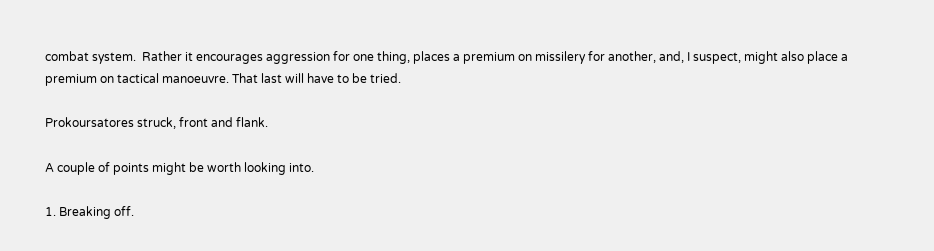combat system.  Rather it encourages aggression for one thing, places a premium on missilery for another, and, I suspect, might also place a premium on tactical manoeuvre. That last will have to be tried.

Prokoursatores struck, front and flank.

A couple of points might be worth looking into.

1. Breaking off.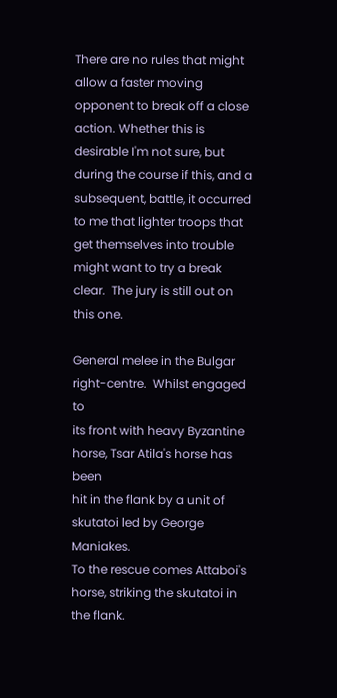There are no rules that might allow a faster moving opponent to break off a close action. Whether this is desirable I'm not sure, but during the course if this, and a subsequent, battle, it occurred to me that lighter troops that get themselves into trouble might want to try a break clear.  The jury is still out on this one.

General melee in the Bulgar right-centre.  Whilst engaged to
its front with heavy Byzantine horse, Tsar Atila's horse has been
hit in the flank by a unit of skutatoi led by George Maniakes.
To the rescue comes Attaboi's horse, striking the skutatoi in
the flank.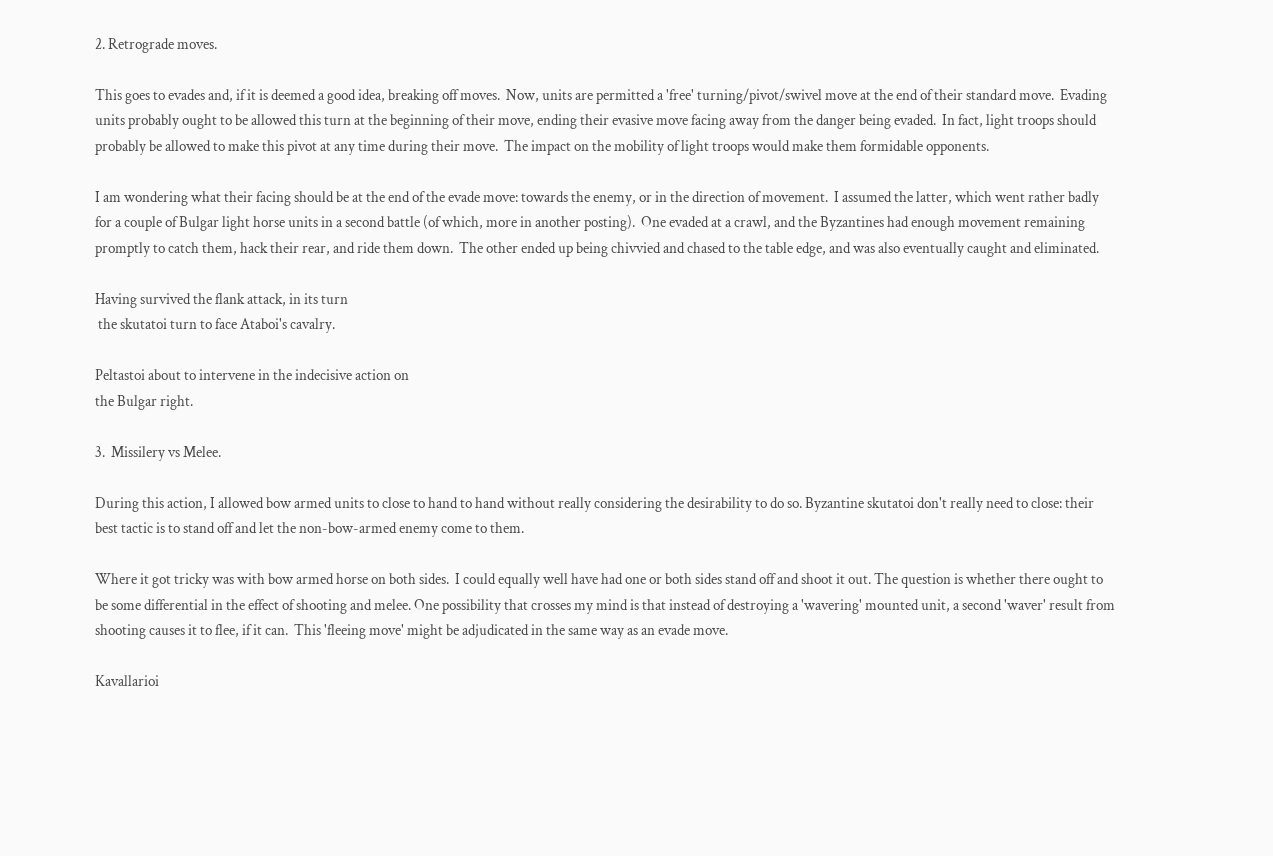2. Retrograde moves.

This goes to evades and, if it is deemed a good idea, breaking off moves.  Now, units are permitted a 'free' turning/pivot/swivel move at the end of their standard move.  Evading units probably ought to be allowed this turn at the beginning of their move, ending their evasive move facing away from the danger being evaded.  In fact, light troops should probably be allowed to make this pivot at any time during their move.  The impact on the mobility of light troops would make them formidable opponents.

I am wondering what their facing should be at the end of the evade move: towards the enemy, or in the direction of movement.  I assumed the latter, which went rather badly for a couple of Bulgar light horse units in a second battle (of which, more in another posting).  One evaded at a crawl, and the Byzantines had enough movement remaining promptly to catch them, hack their rear, and ride them down.  The other ended up being chivvied and chased to the table edge, and was also eventually caught and eliminated.

Having survived the flank attack, in its turn
 the skutatoi turn to face Ataboi's cavalry.

Peltastoi about to intervene in the indecisive action on
the Bulgar right.

3.  Missilery vs Melee.

During this action, I allowed bow armed units to close to hand to hand without really considering the desirability to do so. Byzantine skutatoi don't really need to close: their best tactic is to stand off and let the non-bow-armed enemy come to them.

Where it got tricky was with bow armed horse on both sides.  I could equally well have had one or both sides stand off and shoot it out. The question is whether there ought to be some differential in the effect of shooting and melee. One possibility that crosses my mind is that instead of destroying a 'wavering' mounted unit, a second 'waver' result from shooting causes it to flee, if it can.  This 'fleeing move' might be adjudicated in the same way as an evade move.

Kavallarioi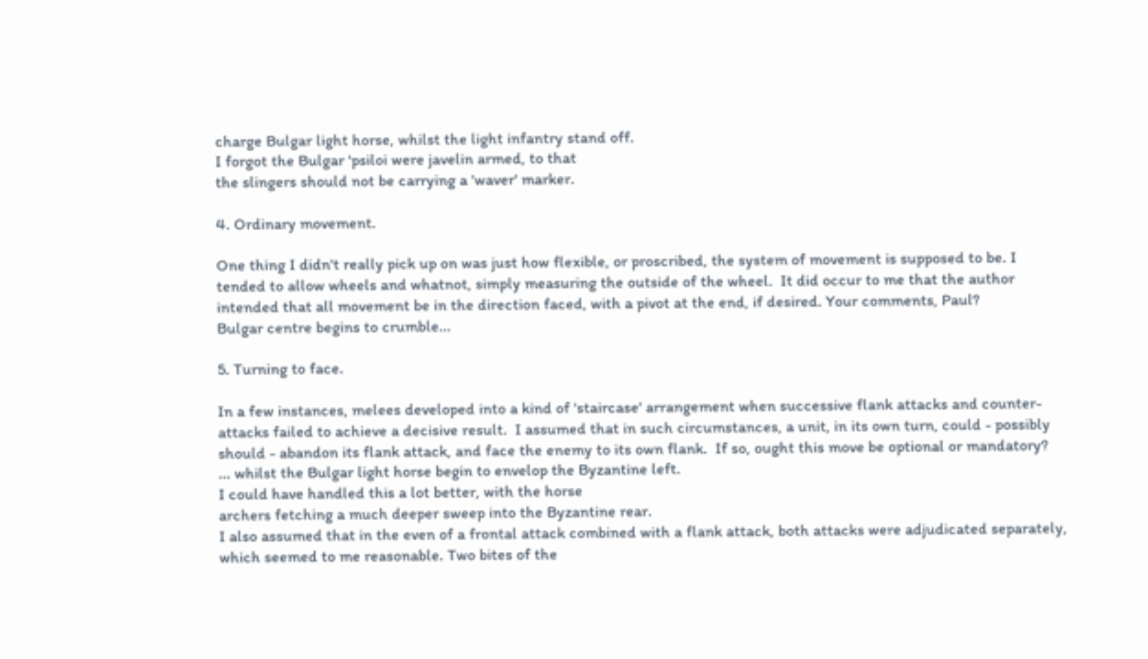charge Bulgar light horse, whilst the light infantry stand off.
I forgot the Bulgar 'psiloi were javelin armed, to that
the slingers should not be carrying a 'waver' marker.

4. Ordinary movement.

One thing I didn't really pick up on was just how flexible, or proscribed, the system of movement is supposed to be. I tended to allow wheels and whatnot, simply measuring the outside of the wheel.  It did occur to me that the author intended that all movement be in the direction faced, with a pivot at the end, if desired. Your comments, Paul?
Bulgar centre begins to crumble...

5. Turning to face.

In a few instances, melees developed into a kind of 'staircase' arrangement when successive flank attacks and counter-attacks failed to achieve a decisive result.  I assumed that in such circumstances, a unit, in its own turn, could - possibly should - abandon its flank attack, and face the enemy to its own flank.  If so, ought this move be optional or mandatory?
... whilst the Bulgar light horse begin to envelop the Byzantine left.
I could have handled this a lot better, with the horse
archers fetching a much deeper sweep into the Byzantine rear.
I also assumed that in the even of a frontal attack combined with a flank attack, both attacks were adjudicated separately, which seemed to me reasonable. Two bites of the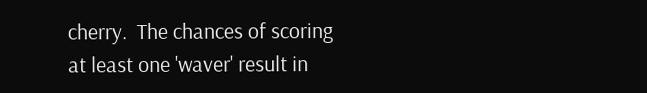cherry.  The chances of scoring at least one 'waver' result in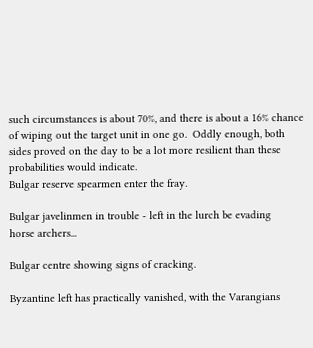such circumstances is about 70%, and there is about a 16% chance of wiping out the target unit in one go.  Oddly enough, both sides proved on the day to be a lot more resilient than these probabilities would indicate.
Bulgar reserve spearmen enter the fray.

Bulgar javelinmen in trouble - left in the lurch be evading
horse archers...

Bulgar centre showing signs of cracking.

Byzantine left has practically vanished, with the Varangians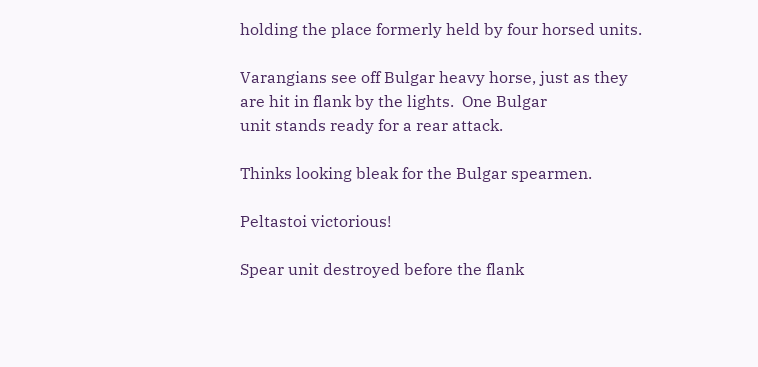holding the place formerly held by four horsed units.

Varangians see off Bulgar heavy horse, just as they
are hit in flank by the lights.  One Bulgar
unit stands ready for a rear attack.

Thinks looking bleak for the Bulgar spearmen.

Peltastoi victorious!

Spear unit destroyed before the flank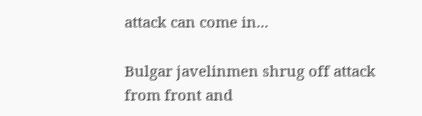attack can come in...

Bulgar javelinmen shrug off attack from front and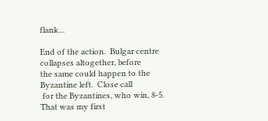flank...

End of the action.  Bulgar centre collapses altogether, before
the same could happen to the Byzantine left.  Close call
 for the Byzantines, who win, 8-5.
That was my first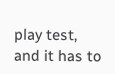play test, and it has to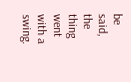be said, the thing went with a swing.